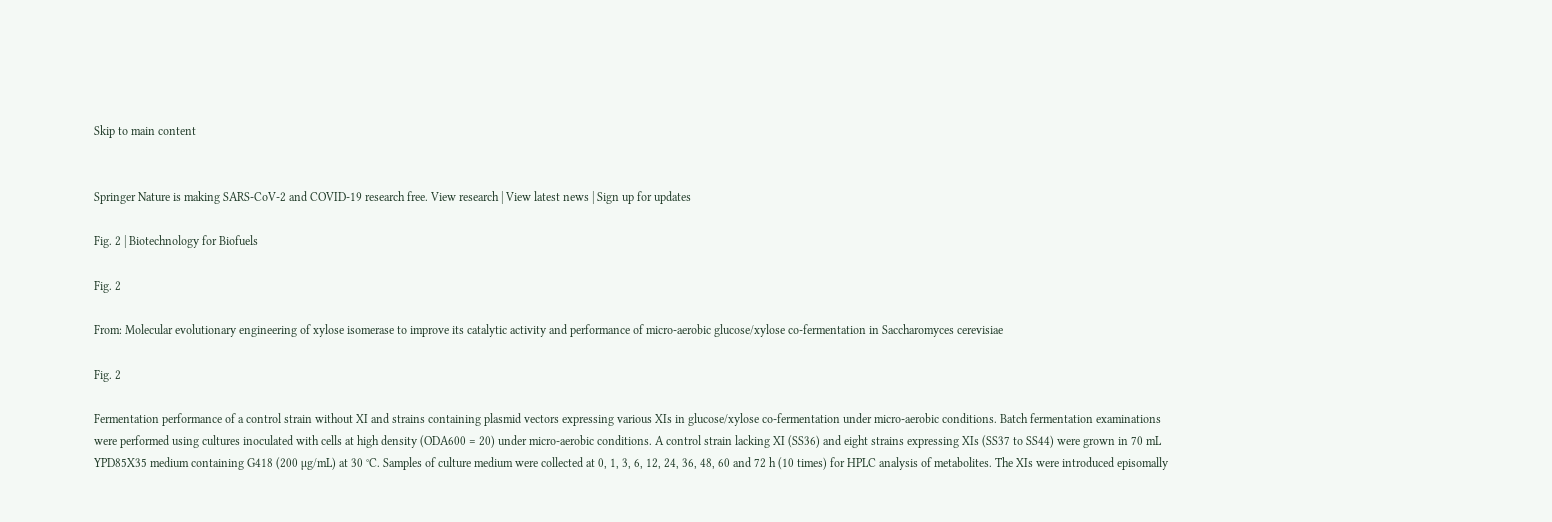Skip to main content


Springer Nature is making SARS-CoV-2 and COVID-19 research free. View research | View latest news | Sign up for updates

Fig. 2 | Biotechnology for Biofuels

Fig. 2

From: Molecular evolutionary engineering of xylose isomerase to improve its catalytic activity and performance of micro-aerobic glucose/xylose co-fermentation in Saccharomyces cerevisiae

Fig. 2

Fermentation performance of a control strain without XI and strains containing plasmid vectors expressing various XIs in glucose/xylose co-fermentation under micro-aerobic conditions. Batch fermentation examinations were performed using cultures inoculated with cells at high density (ODA600 = 20) under micro-aerobic conditions. A control strain lacking XI (SS36) and eight strains expressing XIs (SS37 to SS44) were grown in 70 mL YPD85X35 medium containing G418 (200 µg/mL) at 30 °C. Samples of culture medium were collected at 0, 1, 3, 6, 12, 24, 36, 48, 60 and 72 h (10 times) for HPLC analysis of metabolites. The XIs were introduced episomally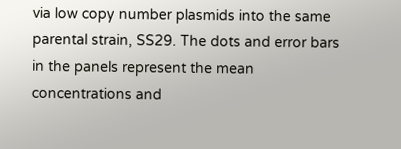via low copy number plasmids into the same parental strain, SS29. The dots and error bars in the panels represent the mean concentrations and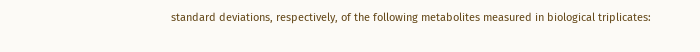standard deviations, respectively, of the following metabolites measured in biological triplicates: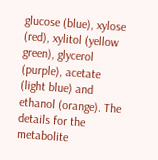glucose (blue), xylose (red), xylitol (yellow green), glycerol (purple), acetate (light blue) and ethanol (orange). The details for the metabolite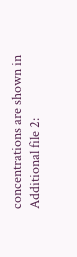concentrations are shown in Additional file 2: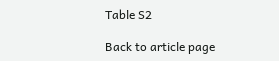Table S2

Back to article page